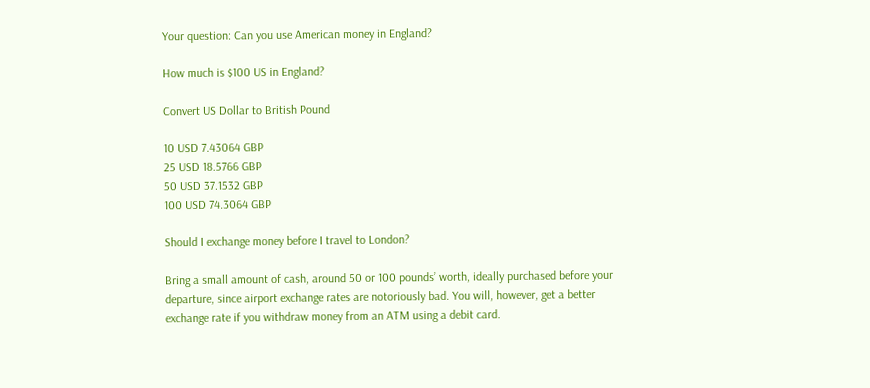Your question: Can you use American money in England?

How much is $100 US in England?

Convert US Dollar to British Pound

10 USD 7.43064 GBP
25 USD 18.5766 GBP
50 USD 37.1532 GBP
100 USD 74.3064 GBP

Should I exchange money before I travel to London?

Bring a small amount of cash, around 50 or 100 pounds’ worth, ideally purchased before your departure, since airport exchange rates are notoriously bad. You will, however, get a better exchange rate if you withdraw money from an ATM using a debit card.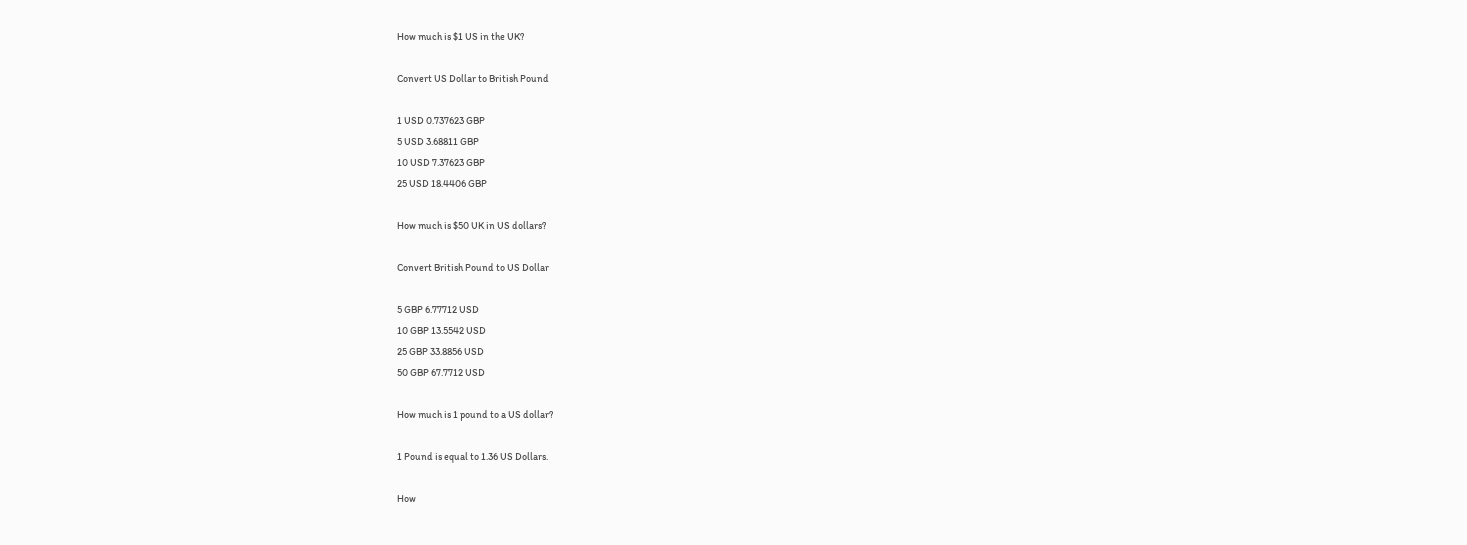How much is $1 US in the UK?

Convert US Dollar to British Pound

1 USD 0.737623 GBP
5 USD 3.68811 GBP
10 USD 7.37623 GBP
25 USD 18.4406 GBP

How much is $50 UK in US dollars?

Convert British Pound to US Dollar

5 GBP 6.77712 USD
10 GBP 13.5542 USD
25 GBP 33.8856 USD
50 GBP 67.7712 USD

How much is 1 pound to a US dollar?

1 Pound is equal to 1.36 US Dollars.

How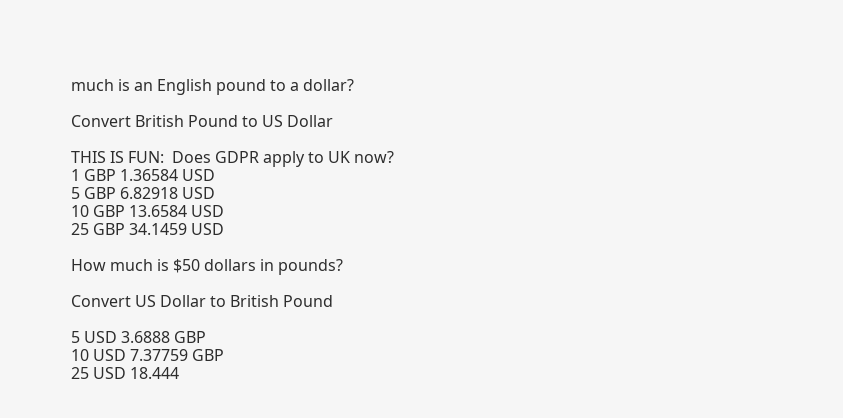much is an English pound to a dollar?

Convert British Pound to US Dollar

THIS IS FUN:  Does GDPR apply to UK now?
1 GBP 1.36584 USD
5 GBP 6.82918 USD
10 GBP 13.6584 USD
25 GBP 34.1459 USD

How much is $50 dollars in pounds?

Convert US Dollar to British Pound

5 USD 3.6888 GBP
10 USD 7.37759 GBP
25 USD 18.444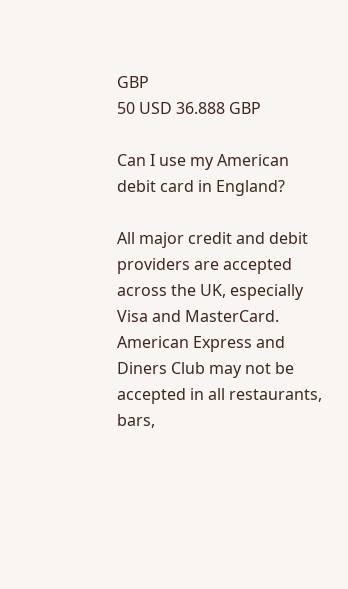GBP
50 USD 36.888 GBP

Can I use my American debit card in England?

All major credit and debit providers are accepted across the UK, especially Visa and MasterCard. American Express and Diners Club may not be accepted in all restaurants, bars,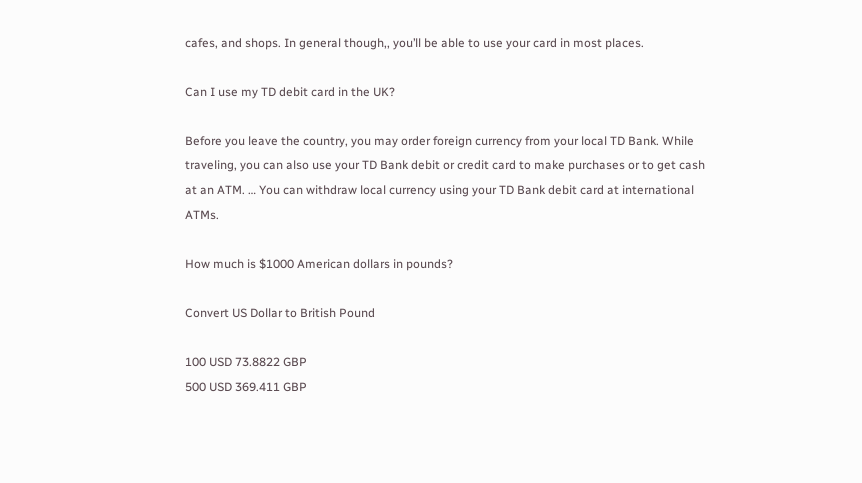cafes, and shops. In general though,, you’ll be able to use your card in most places.

Can I use my TD debit card in the UK?

Before you leave the country, you may order foreign currency from your local TD Bank. While traveling, you can also use your TD Bank debit or credit card to make purchases or to get cash at an ATM. … You can withdraw local currency using your TD Bank debit card at international ATMs.

How much is $1000 American dollars in pounds?

Convert US Dollar to British Pound

100 USD 73.8822 GBP
500 USD 369.411 GBP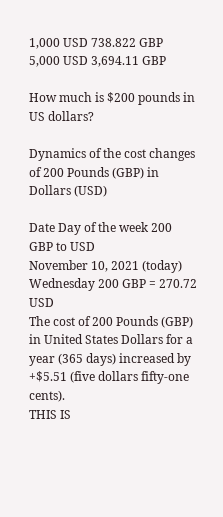1,000 USD 738.822 GBP
5,000 USD 3,694.11 GBP

How much is $200 pounds in US dollars?

Dynamics of the cost changes of 200 Pounds (GBP) in Dollars (USD)

Date Day of the week 200 GBP to USD
November 10, 2021 (today) Wednesday 200 GBP = 270.72 USD
The cost of 200 Pounds (GBP) in United States Dollars for a year (365 days) increased by +$5.51 (five dollars fifty-one cents).
THIS IS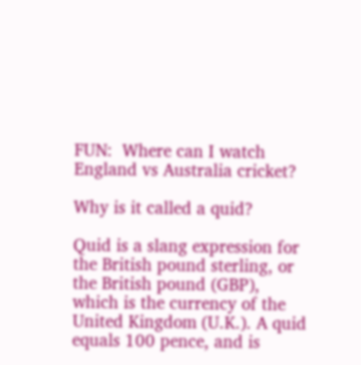FUN:  Where can I watch England vs Australia cricket?

Why is it called a quid?

Quid is a slang expression for the British pound sterling, or the British pound (GBP), which is the currency of the United Kingdom (U.K.). A quid equals 100 pence, and is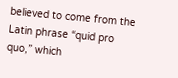believed to come from the Latin phrase “quid pro quo,” which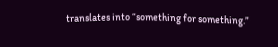translates into “something for something.”